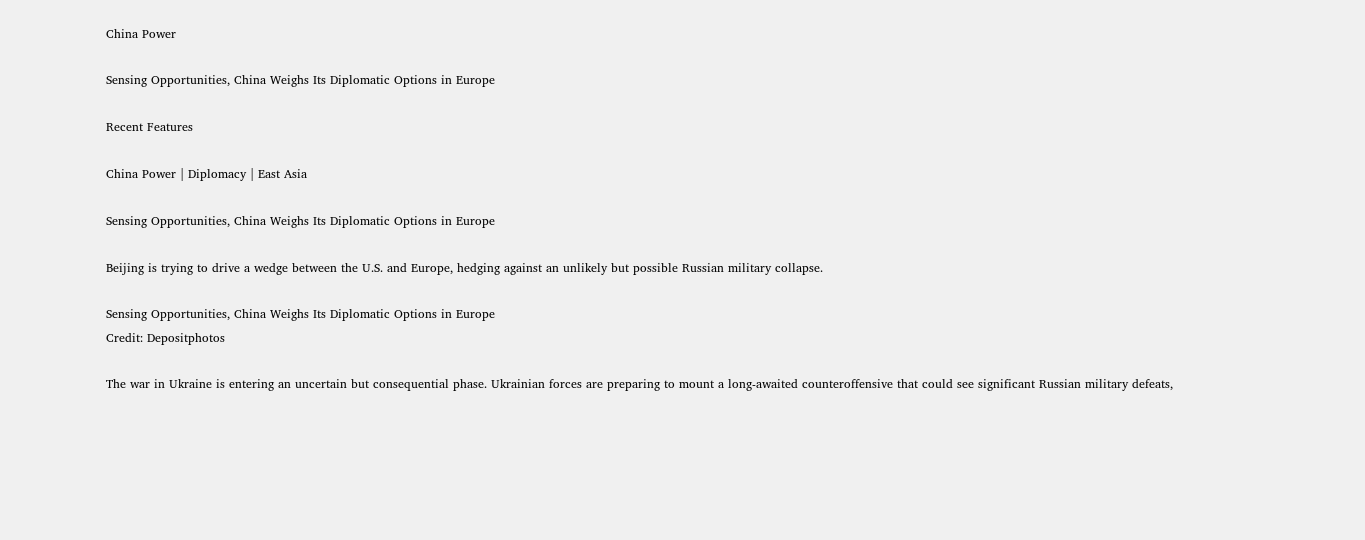China Power

Sensing Opportunities, China Weighs Its Diplomatic Options in Europe

Recent Features

China Power | Diplomacy | East Asia

Sensing Opportunities, China Weighs Its Diplomatic Options in Europe

Beijing is trying to drive a wedge between the U.S. and Europe, hedging against an unlikely but possible Russian military collapse.

Sensing Opportunities, China Weighs Its Diplomatic Options in Europe
Credit: Depositphotos

The war in Ukraine is entering an uncertain but consequential phase. Ukrainian forces are preparing to mount a long-awaited counteroffensive that could see significant Russian military defeats,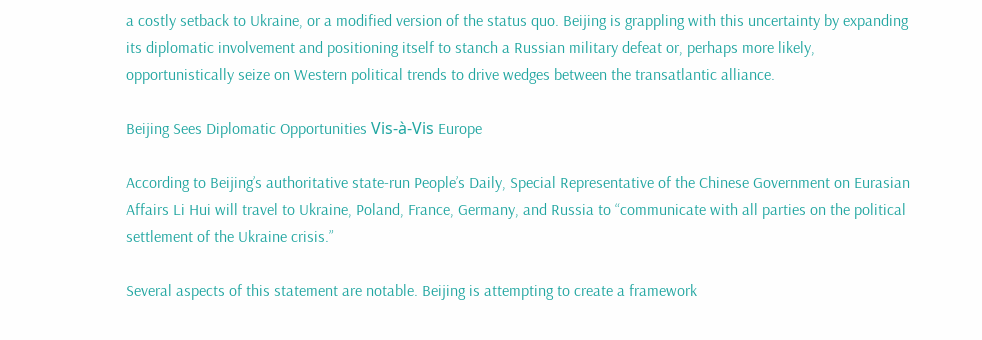a costly setback to Ukraine, or a modified version of the status quo. Beijing is grappling with this uncertainty by expanding its diplomatic involvement and positioning itself to stanch a Russian military defeat or, perhaps more likely, opportunistically seize on Western political trends to drive wedges between the transatlantic alliance.

Beijing Sees Diplomatic Opportunities Vis-à-Vis Europe

According to Beijing’s authoritative state-run People’s Daily, Special Representative of the Chinese Government on Eurasian Affairs Li Hui will travel to Ukraine, Poland, France, Germany, and Russia to “communicate with all parties on the political settlement of the Ukraine crisis.”

Several aspects of this statement are notable. Beijing is attempting to create a framework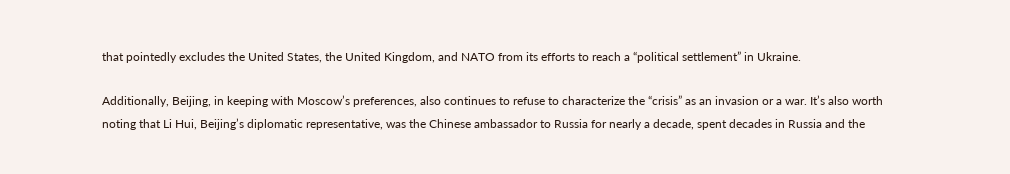that pointedly excludes the United States, the United Kingdom, and NATO from its efforts to reach a “political settlement” in Ukraine.

Additionally, Beijing, in keeping with Moscow’s preferences, also continues to refuse to characterize the “crisis” as an invasion or a war. It’s also worth noting that Li Hui, Beijing’s diplomatic representative, was the Chinese ambassador to Russia for nearly a decade, spent decades in Russia and the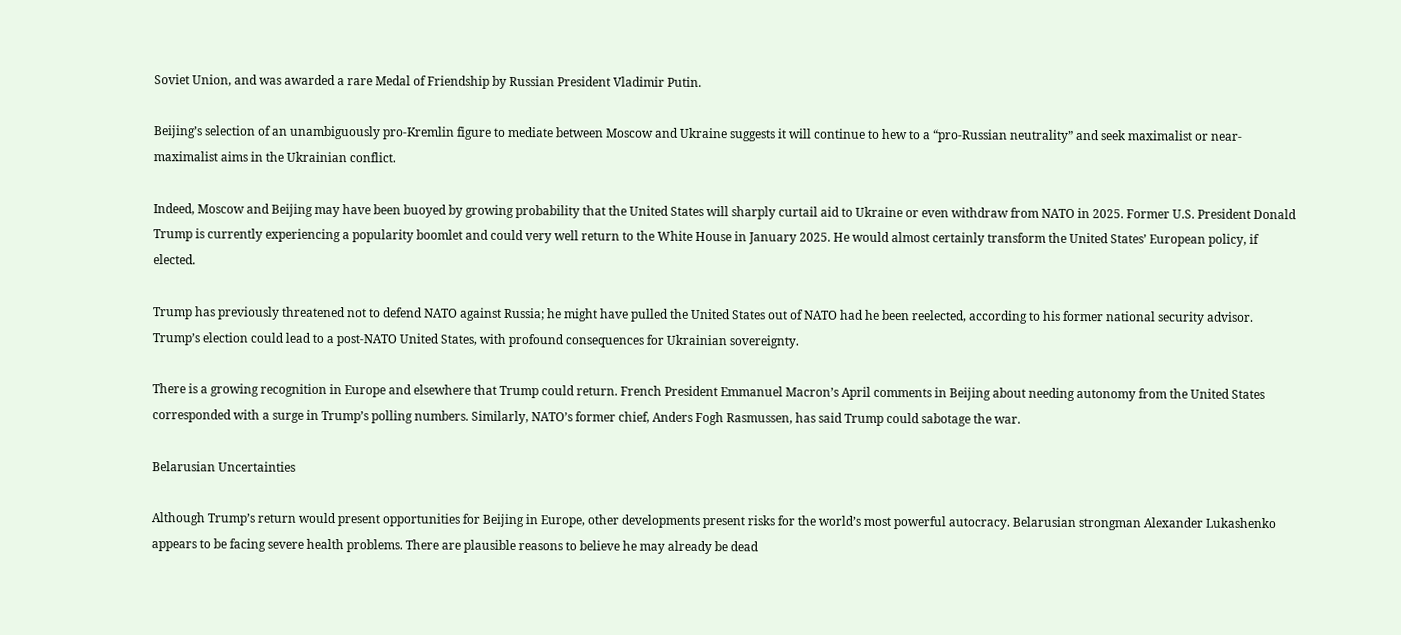Soviet Union, and was awarded a rare Medal of Friendship by Russian President Vladimir Putin.

Beijing’s selection of an unambiguously pro-Kremlin figure to mediate between Moscow and Ukraine suggests it will continue to hew to a “pro-Russian neutrality” and seek maximalist or near-maximalist aims in the Ukrainian conflict.

Indeed, Moscow and Beijing may have been buoyed by growing probability that the United States will sharply curtail aid to Ukraine or even withdraw from NATO in 2025. Former U.S. President Donald Trump is currently experiencing a popularity boomlet and could very well return to the White House in January 2025. He would almost certainly transform the United States’ European policy, if elected.

Trump has previously threatened not to defend NATO against Russia; he might have pulled the United States out of NATO had he been reelected, according to his former national security advisor. Trump’s election could lead to a post-NATO United States, with profound consequences for Ukrainian sovereignty.

There is a growing recognition in Europe and elsewhere that Trump could return. French President Emmanuel Macron’s April comments in Beijing about needing autonomy from the United States corresponded with a surge in Trump’s polling numbers. Similarly, NATO’s former chief, Anders Fogh Rasmussen, has said Trump could sabotage the war.

Belarusian Uncertainties

Although Trump’s return would present opportunities for Beijing in Europe, other developments present risks for the world’s most powerful autocracy. Belarusian strongman Alexander Lukashenko appears to be facing severe health problems. There are plausible reasons to believe he may already be dead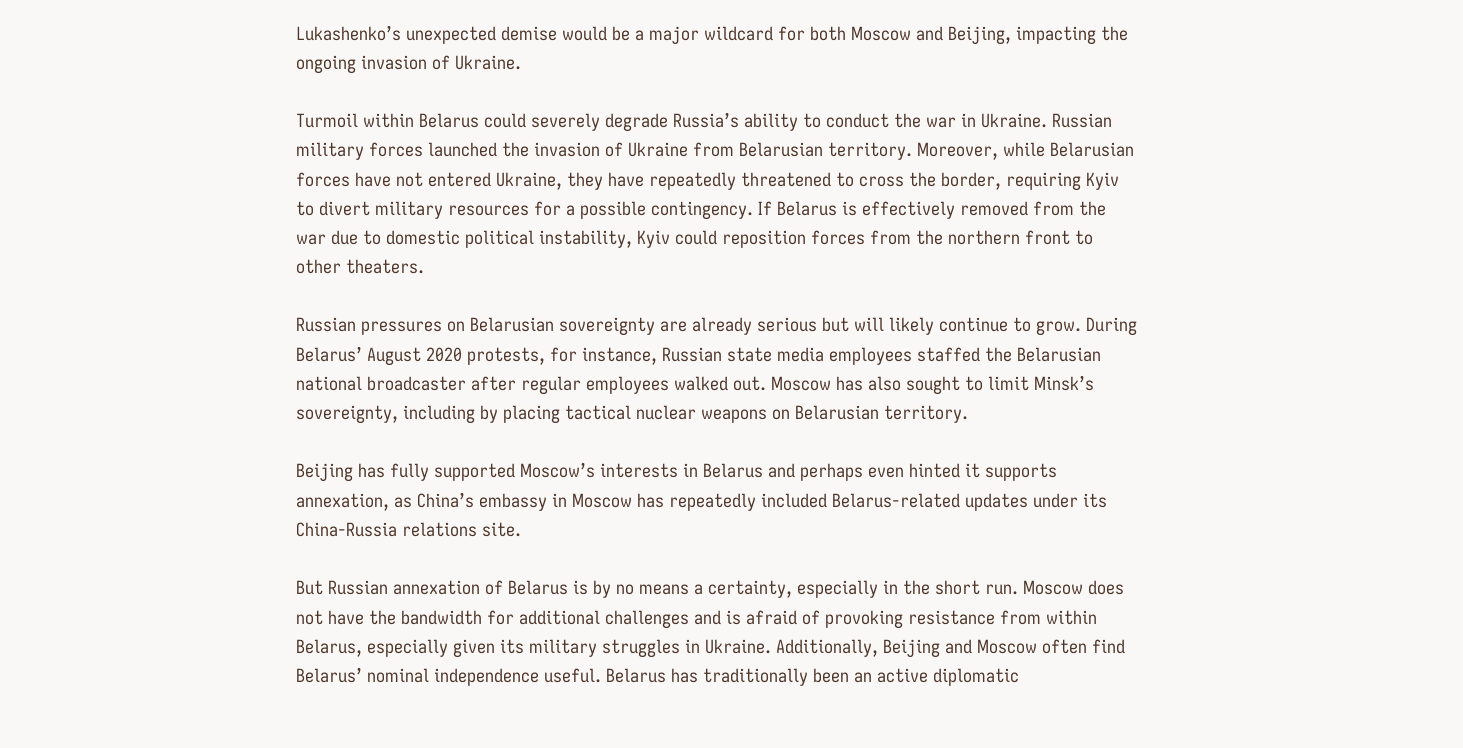Lukashenko’s unexpected demise would be a major wildcard for both Moscow and Beijing, impacting the ongoing invasion of Ukraine.

Turmoil within Belarus could severely degrade Russia’s ability to conduct the war in Ukraine. Russian military forces launched the invasion of Ukraine from Belarusian territory. Moreover, while Belarusian forces have not entered Ukraine, they have repeatedly threatened to cross the border, requiring Kyiv to divert military resources for a possible contingency. If Belarus is effectively removed from the war due to domestic political instability, Kyiv could reposition forces from the northern front to other theaters.

Russian pressures on Belarusian sovereignty are already serious but will likely continue to grow. During Belarus’ August 2020 protests, for instance, Russian state media employees staffed the Belarusian national broadcaster after regular employees walked out. Moscow has also sought to limit Minsk’s sovereignty, including by placing tactical nuclear weapons on Belarusian territory.

Beijing has fully supported Moscow’s interests in Belarus and perhaps even hinted it supports annexation, as China’s embassy in Moscow has repeatedly included Belarus-related updates under its China-Russia relations site.

But Russian annexation of Belarus is by no means a certainty, especially in the short run. Moscow does not have the bandwidth for additional challenges and is afraid of provoking resistance from within Belarus, especially given its military struggles in Ukraine. Additionally, Beijing and Moscow often find Belarus’ nominal independence useful. Belarus has traditionally been an active diplomatic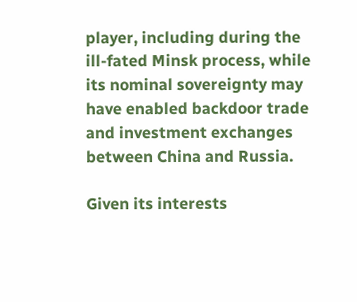player, including during the ill-fated Minsk process, while its nominal sovereignty may have enabled backdoor trade and investment exchanges between China and Russia.

Given its interests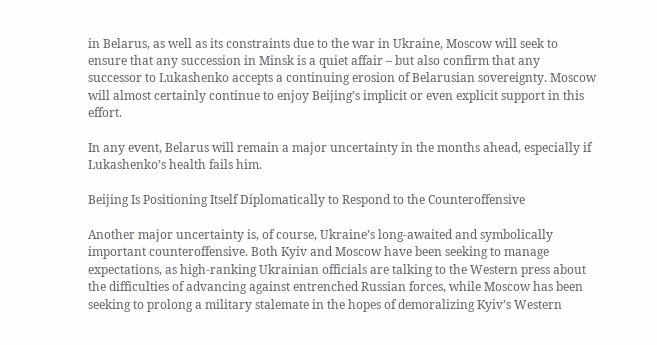in Belarus, as well as its constraints due to the war in Ukraine, Moscow will seek to ensure that any succession in Minsk is a quiet affair – but also confirm that any successor to Lukashenko accepts a continuing erosion of Belarusian sovereignty. Moscow will almost certainly continue to enjoy Beijing’s implicit or even explicit support in this effort.

In any event, Belarus will remain a major uncertainty in the months ahead, especially if Lukashenko’s health fails him.

Beijing Is Positioning Itself Diplomatically to Respond to the Counteroffensive

Another major uncertainty is, of course, Ukraine’s long-awaited and symbolically important counteroffensive. Both Kyiv and Moscow have been seeking to manage expectations, as high-ranking Ukrainian officials are talking to the Western press about the difficulties of advancing against entrenched Russian forces, while Moscow has been seeking to prolong a military stalemate in the hopes of demoralizing Kyiv’s Western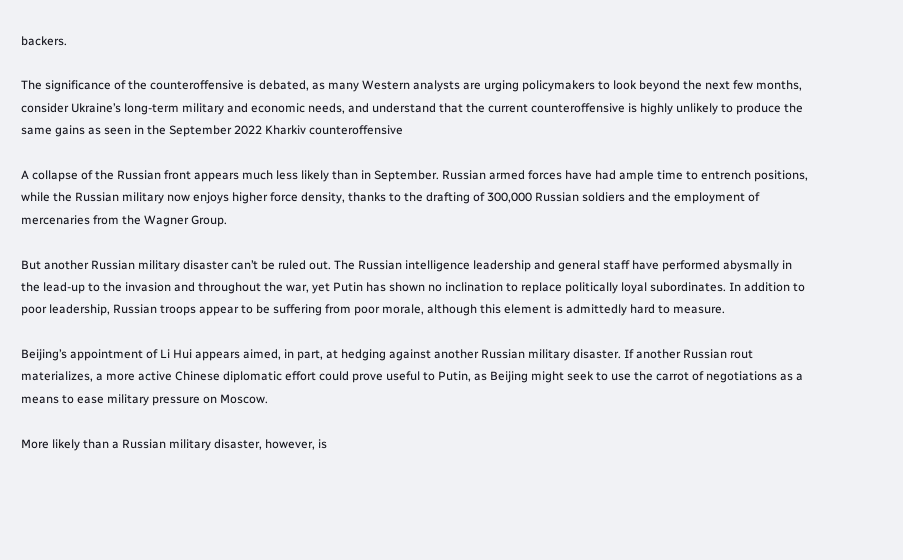backers.

The significance of the counteroffensive is debated, as many Western analysts are urging policymakers to look beyond the next few months, consider Ukraine’s long-term military and economic needs, and understand that the current counteroffensive is highly unlikely to produce the same gains as seen in the September 2022 Kharkiv counteroffensive

A collapse of the Russian front appears much less likely than in September. Russian armed forces have had ample time to entrench positions, while the Russian military now enjoys higher force density, thanks to the drafting of 300,000 Russian soldiers and the employment of mercenaries from the Wagner Group.

But another Russian military disaster can’t be ruled out. The Russian intelligence leadership and general staff have performed abysmally in the lead-up to the invasion and throughout the war, yet Putin has shown no inclination to replace politically loyal subordinates. In addition to poor leadership, Russian troops appear to be suffering from poor morale, although this element is admittedly hard to measure.

Beijing’s appointment of Li Hui appears aimed, in part, at hedging against another Russian military disaster. If another Russian rout materializes, a more active Chinese diplomatic effort could prove useful to Putin, as Beijing might seek to use the carrot of negotiations as a means to ease military pressure on Moscow.

More likely than a Russian military disaster, however, is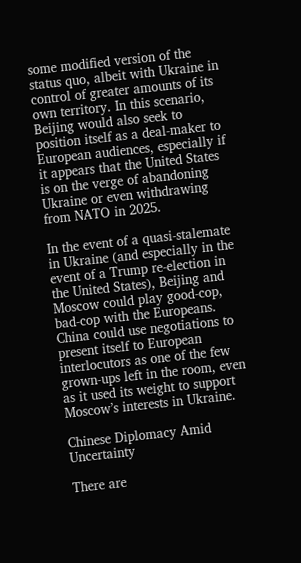some modified version of the status quo, albeit with Ukraine in control of greater amounts of its own territory. In this scenario, Beijing would also seek to position itself as a deal-maker to European audiences, especially if it appears that the United States is on the verge of abandoning Ukraine or even withdrawing from NATO in 2025.

In the event of a quasi-stalemate in Ukraine (and especially in the event of a Trump re-election in the United States), Beijing and Moscow could play good-cop, bad-cop with the Europeans. China could use negotiations to present itself to European interlocutors as one of the few grown-ups left in the room, even as it used its weight to support Moscow’s interests in Ukraine.

Chinese Diplomacy Amid Uncertainty

There are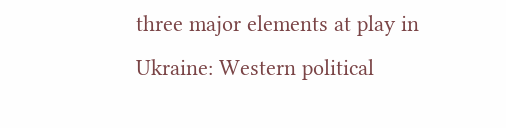three major elements at play in Ukraine: Western political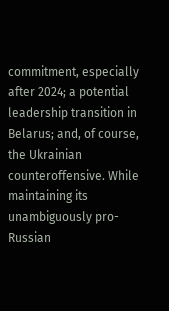commitment, especially after 2024; a potential leadership transition in Belarus; and, of course, the Ukrainian counteroffensive. While maintaining its unambiguously pro-Russian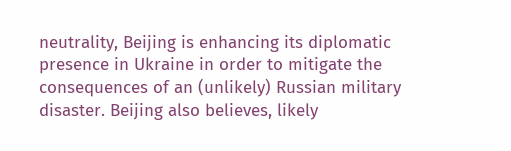neutrality, Beijing is enhancing its diplomatic presence in Ukraine in order to mitigate the consequences of an (unlikely) Russian military disaster. Beijing also believes, likely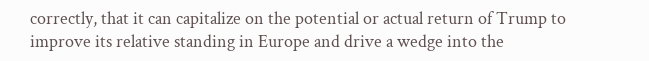correctly, that it can capitalize on the potential or actual return of Trump to improve its relative standing in Europe and drive a wedge into the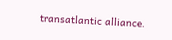transatlantic alliance.